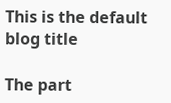This is the default blog title

The part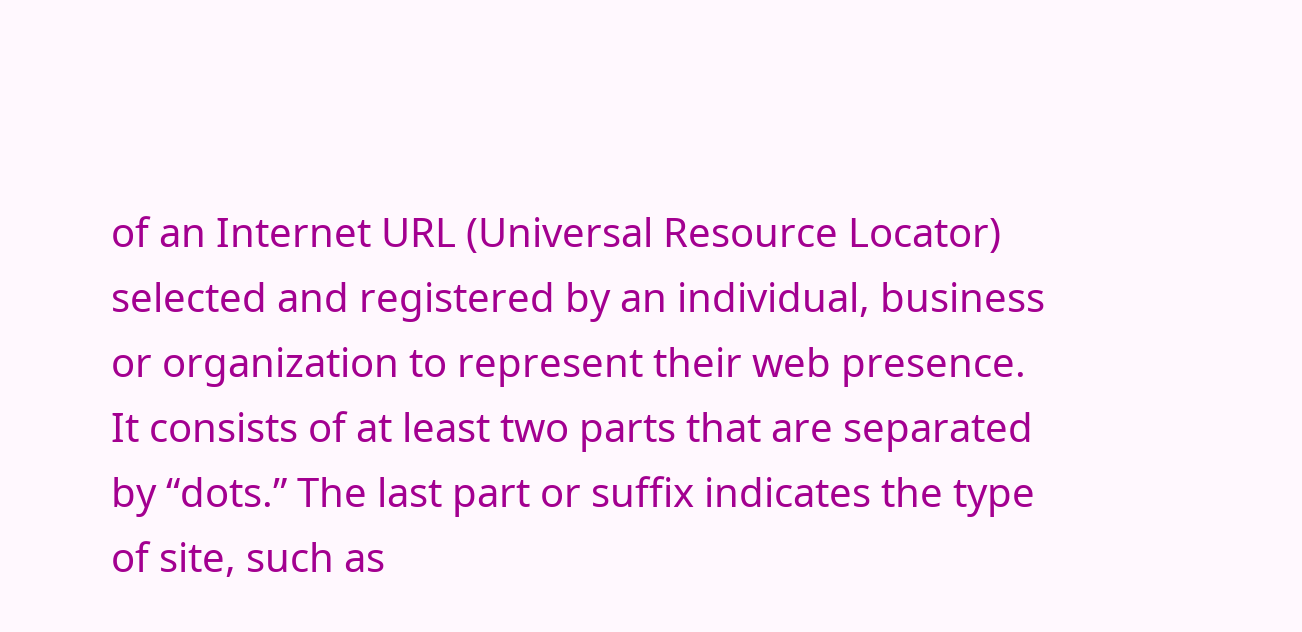of an Internet URL (Universal Resource Locator) selected and registered by an individual, business or organization to represent their web presence. It consists of at least two parts that are separated by “dots.” The last part or suffix indicates the type of site, such as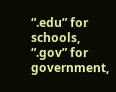“.edu” for schools, “.gov” for government,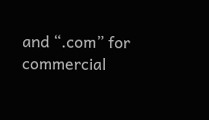and “.com” for commercial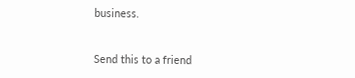business.


Send this to a friend